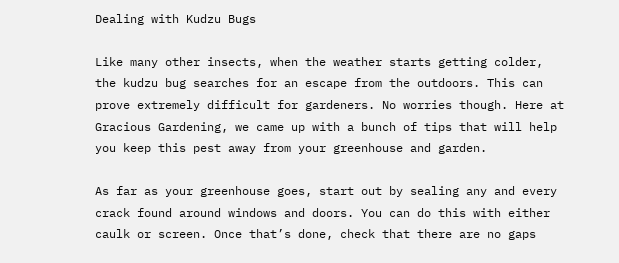Dealing with Kudzu Bugs

Like many other insects, when the weather starts getting colder, the kudzu bug searches for an escape from the outdoors. This can prove extremely difficult for gardeners. No worries though. Here at Gracious Gardening, we came up with a bunch of tips that will help you keep this pest away from your greenhouse and garden.

As far as your greenhouse goes, start out by sealing any and every crack found around windows and doors. You can do this with either caulk or screen. Once that’s done, check that there are no gaps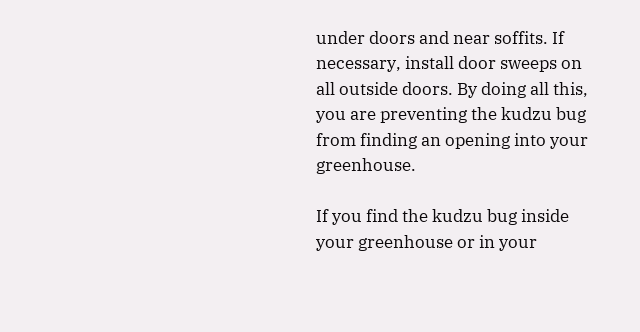under doors and near soffits. If necessary, install door sweeps on all outside doors. By doing all this, you are preventing the kudzu bug from finding an opening into your greenhouse.

If you find the kudzu bug inside your greenhouse or in your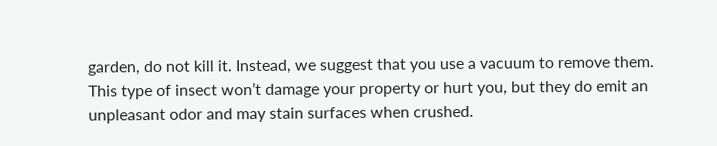garden, do not kill it. Instead, we suggest that you use a vacuum to remove them. This type of insect won’t damage your property or hurt you, but they do emit an unpleasant odor and may stain surfaces when crushed.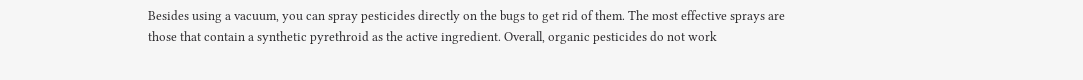Besides using a vacuum, you can spray pesticides directly on the bugs to get rid of them. The most effective sprays are those that contain a synthetic pyrethroid as the active ingredient. Overall, organic pesticides do not work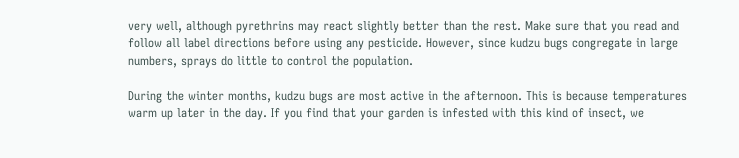very well, although pyrethrins may react slightly better than the rest. Make sure that you read and follow all label directions before using any pesticide. However, since kudzu bugs congregate in large numbers, sprays do little to control the population.

During the winter months, kudzu bugs are most active in the afternoon. This is because temperatures warm up later in the day. If you find that your garden is infested with this kind of insect, we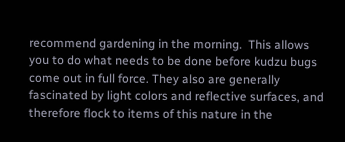recommend gardening in the morning.  This allows you to do what needs to be done before kudzu bugs come out in full force. They also are generally fascinated by light colors and reflective surfaces, and therefore flock to items of this nature in the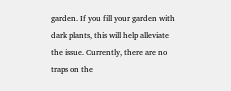garden. If you fill your garden with dark plants, this will help alleviate the issue. Currently, there are no traps on the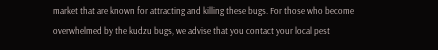market that are known for attracting and killing these bugs. For those who become overwhelmed by the kudzu bugs, we advise that you contact your local pest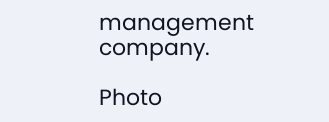management company.

Photo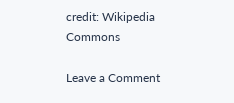credit: Wikipedia Commons

Leave a Comment